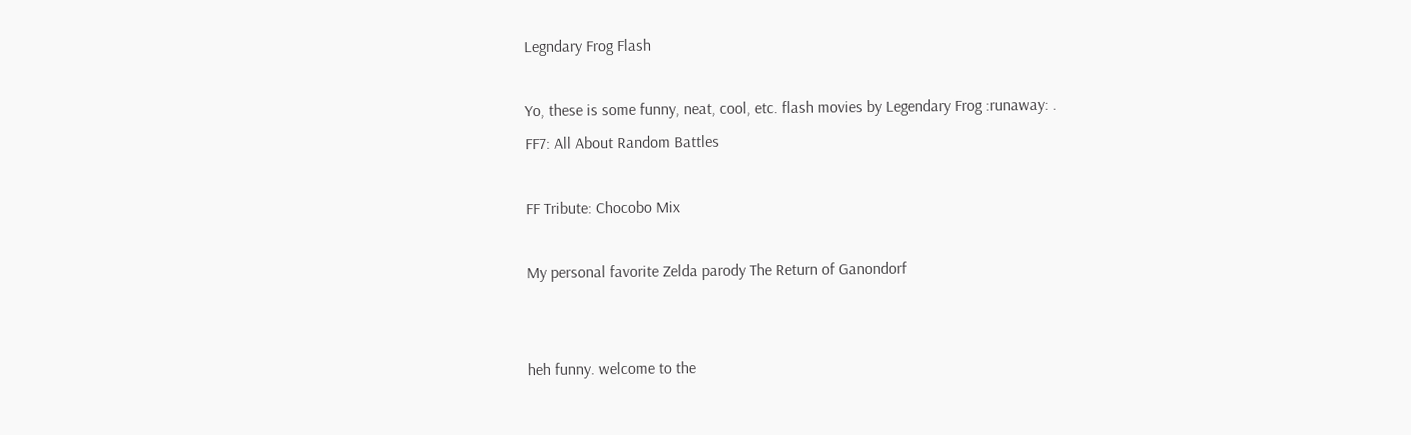Legndary Frog Flash

Yo, these is some funny, neat, cool, etc. flash movies by Legendary Frog :runaway: .
FF7: All About Random Battles

FF Tribute: Chocobo Mix

My personal favorite Zelda parody The Return of Ganondorf


heh funny. welcome to the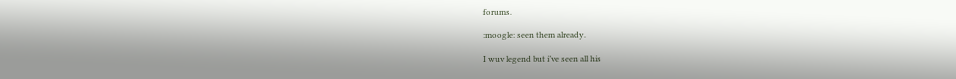forums.

:moogle: seen them already.

I wuv legend but i’ve seen all his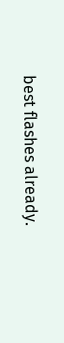best flashes already.